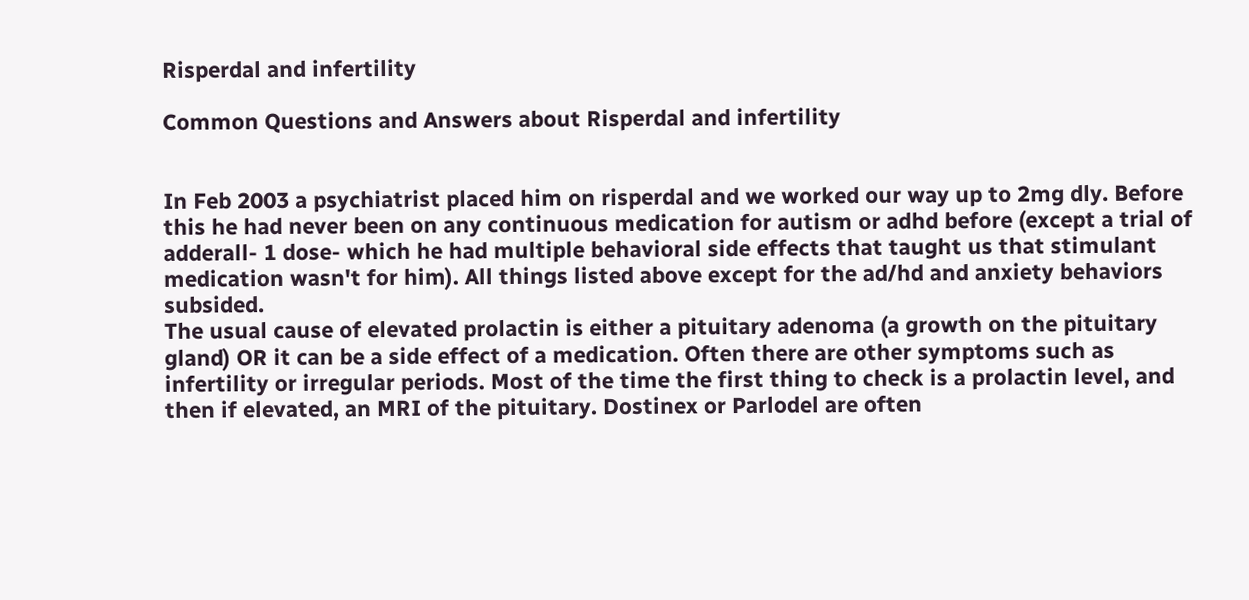Risperdal and infertility

Common Questions and Answers about Risperdal and infertility


In Feb 2003 a psychiatrist placed him on risperdal and we worked our way up to 2mg dly. Before this he had never been on any continuous medication for autism or adhd before (except a trial of adderall- 1 dose- which he had multiple behavioral side effects that taught us that stimulant medication wasn't for him). All things listed above except for the ad/hd and anxiety behaviors subsided.
The usual cause of elevated prolactin is either a pituitary adenoma (a growth on the pituitary gland) OR it can be a side effect of a medication. Often there are other symptoms such as infertility or irregular periods. Most of the time the first thing to check is a prolactin level, and then if elevated, an MRI of the pituitary. Dostinex or Parlodel are often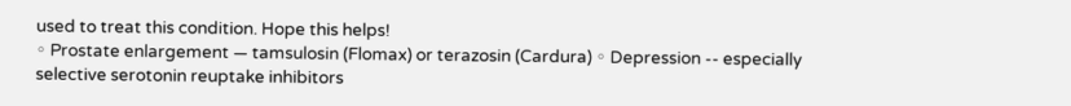used to treat this condition. Hope this helps!
◦ Prostate enlargement — tamsulosin (Flomax) or terazosin (Cardura) ◦ Depression -- especially selective serotonin reuptake inhibitors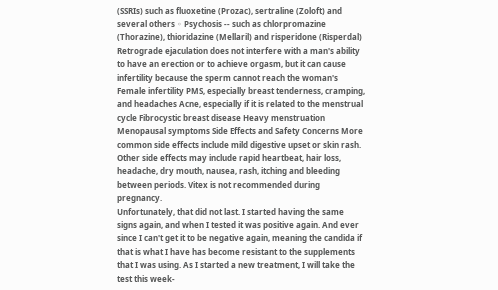(SSRIs) such as fluoxetine (Prozac), sertraline (Zoloft) and several others ◦ Psychosis -- such as chlorpromazine (Thorazine), thioridazine (Mellaril) and risperidone (Risperdal) Retrograde ejaculation does not interfere with a man's ability to have an erection or to achieve orgasm, but it can cause infertility because the sperm cannot reach the woman's
Female infertility PMS, especially breast tenderness, cramping, and headaches Acne, especially if it is related to the menstrual cycle Fibrocystic breast disease Heavy menstruation Menopausal symptoms Side Effects and Safety Concerns More common side effects include mild digestive upset or skin rash. Other side effects may include rapid heartbeat, hair loss, headache, dry mouth, nausea, rash, itching and bleeding between periods. Vitex is not recommended during pregnancy.
Unfortunately, that did not last. I started having the same signs again, and when I tested it was positive again. And ever since I can't get it to be negative again, meaning the candida if that is what I have has become resistant to the supplements that I was using. As I started a new treatment, I will take the test this week-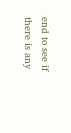end to see if there is any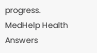progress.
MedHelp Health Answers